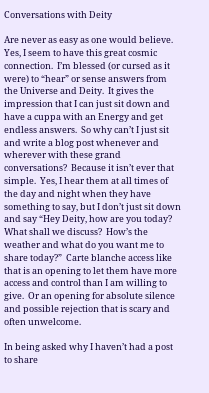Conversations with Deity

Are never as easy as one would believe.  Yes, I seem to have this great cosmic connection.  I’m blessed (or cursed as it were) to “hear” or sense answers from the Universe and Deity.  It gives the impression that I can just sit down and have a cuppa with an Energy and get endless answers.  So why can’t I just sit and write a blog post whenever and wherever with these grand conversations?  Because it isn’t ever that simple.  Yes, I hear them at all times of the day and night when they have something to say, but I don’t just sit down and say “Hey Deity, how are you today?  What shall we discuss?  How’s the weather and what do you want me to share today?”  Carte blanche access like that is an opening to let them have more access and control than I am willing to give.  Or an opening for absolute silence and possible rejection that is scary and often unwelcome.

In being asked why I haven’t had a post to share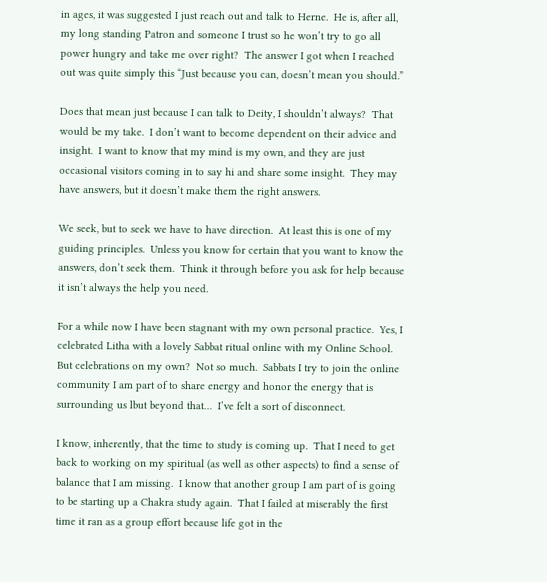in ages, it was suggested I just reach out and talk to Herne.  He is, after all, my long standing Patron and someone I trust so he won’t try to go all power hungry and take me over right?  The answer I got when I reached out was quite simply this “Just because you can, doesn’t mean you should.”

Does that mean just because I can talk to Deity, I shouldn’t always?  That would be my take.  I don’t want to become dependent on their advice and insight.  I want to know that my mind is my own, and they are just occasional visitors coming in to say hi and share some insight.  They may have answers, but it doesn’t make them the right answers.

We seek, but to seek we have to have direction.  At least this is one of my guiding principles.  Unless you know for certain that you want to know the answers, don’t seek them.  Think it through before you ask for help because it isn’t always the help you need.

For a while now I have been stagnant with my own personal practice.  Yes, I celebrated Litha with a lovely Sabbat ritual online with my Online School.  But celebrations on my own?  Not so much.  Sabbats I try to join the online community I am part of to share energy and honor the energy that is surrounding us lbut beyond that…  I’ve felt a sort of disconnect.

I know, inherently, that the time to study is coming up.  That I need to get back to working on my spiritual (as well as other aspects) to find a sense of balance that I am missing.  I know that another group I am part of is going to be starting up a Chakra study again.  That I failed at miserably the first time it ran as a group effort because life got in the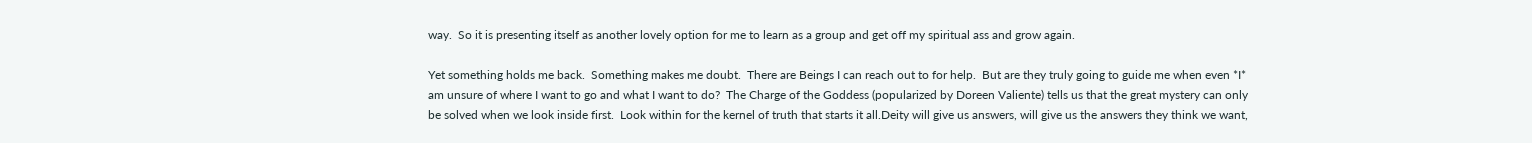way.  So it is presenting itself as another lovely option for me to learn as a group and get off my spiritual ass and grow again.

Yet something holds me back.  Something makes me doubt.  There are Beings I can reach out to for help.  But are they truly going to guide me when even *I* am unsure of where I want to go and what I want to do?  The Charge of the Goddess (popularized by Doreen Valiente) tells us that the great mystery can only be solved when we look inside first.  Look within for the kernel of truth that starts it all.Deity will give us answers, will give us the answers they think we want,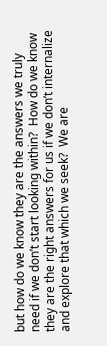but how do we know they are the answers we truly need if we don’t start looking within?  How do we know they are the right answers for us if we don’t internalize and explore that which we seek?  We are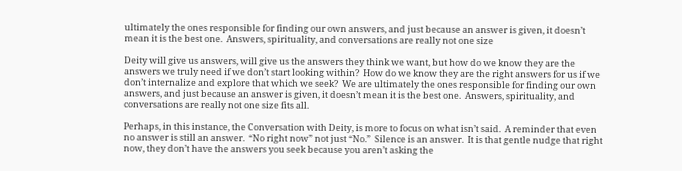ultimately the ones responsible for finding our own answers, and just because an answer is given, it doesn’t mean it is the best one.  Answers, spirituality, and conversations are really not one size

Deity will give us answers, will give us the answers they think we want, but how do we know they are the answers we truly need if we don’t start looking within?  How do we know they are the right answers for us if we don’t internalize and explore that which we seek?  We are ultimately the ones responsible for finding our own answers, and just because an answer is given, it doesn’t mean it is the best one.  Answers, spirituality, and conversations are really not one size fits all.

Perhaps, in this instance, the Conversation with Deity, is more to focus on what isn’t said.  A reminder that even no answer is still an answer.  “No right now” not just “No.”  Silence is an answer.  It is that gentle nudge that right now, they don’t have the answers you seek because you aren’t asking the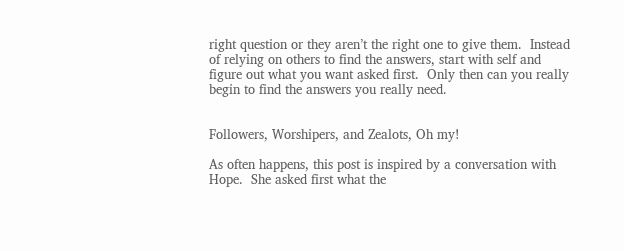right question or they aren’t the right one to give them.  Instead of relying on others to find the answers, start with self and figure out what you want asked first.  Only then can you really begin to find the answers you really need.


Followers, Worshipers, and Zealots, Oh my!

As often happens, this post is inspired by a conversation with Hope.  She asked first what the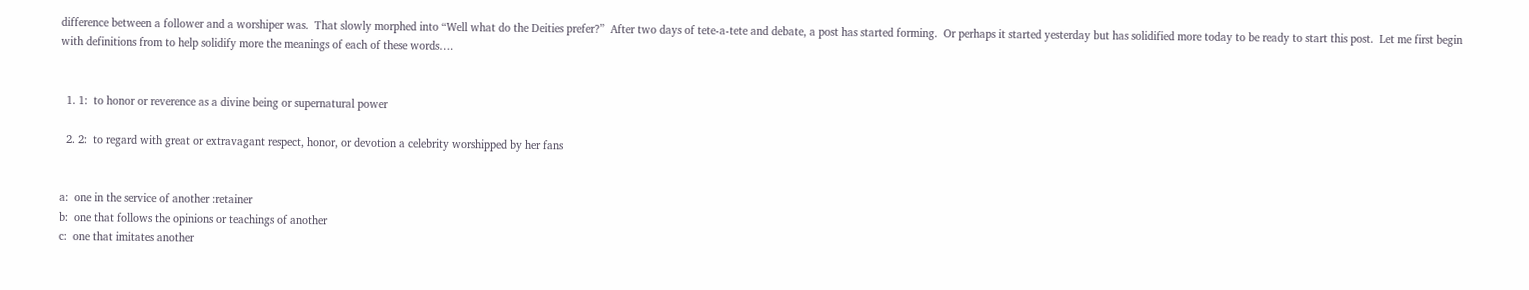difference between a follower and a worshiper was.  That slowly morphed into “Well what do the Deities prefer?”  After two days of tete-a-tete and debate, a post has started forming.  Or perhaps it started yesterday but has solidified more today to be ready to start this post.  Let me first begin with definitions from to help solidify more the meanings of each of these words….


  1. 1:  to honor or reverence as a divine being or supernatural power

  2. 2:  to regard with great or extravagant respect, honor, or devotion a celebrity worshipped by her fans


a:  one in the service of another :retainer
b:  one that follows the opinions or teachings of another
c:  one that imitates another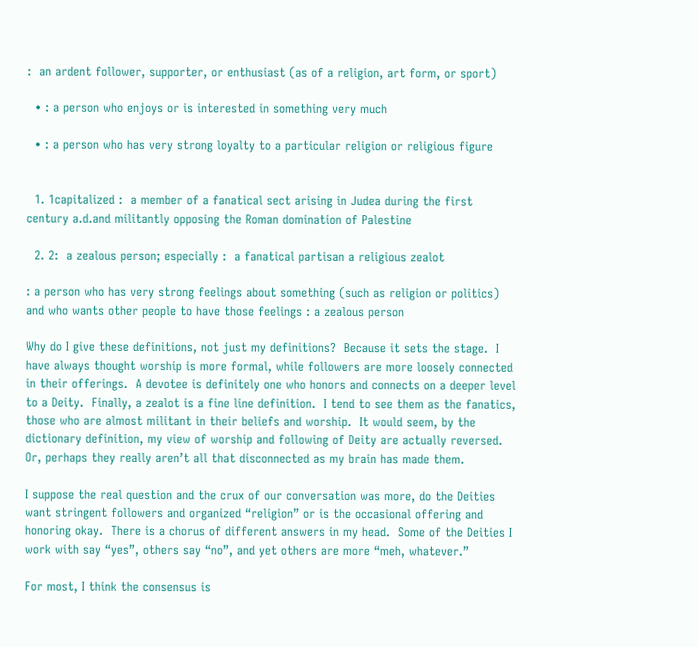:  an ardent follower, supporter, or enthusiast (as of a religion, art form, or sport)

  • : a person who enjoys or is interested in something very much

  • : a person who has very strong loyalty to a particular religion or religious figure


  1. 1capitalized :  a member of a fanatical sect arising in Judea during the first century a.d.and militantly opposing the Roman domination of Palestine

  2. 2:  a zealous person; especially :  a fanatical partisan a religious zealot

: a person who has very strong feelings about something (such as religion or politics) and who wants other people to have those feelings : a zealous person

Why do I give these definitions, not just my definitions?  Because it sets the stage.  I have always thought worship is more formal, while followers are more loosely connected in their offerings.  A devotee is definitely one who honors and connects on a deeper level to a Deity.  Finally, a zealot is a fine line definition.  I tend to see them as the fanatics, those who are almost militant in their beliefs and worship.  It would seem, by the dictionary definition, my view of worship and following of Deity are actually reversed.  Or, perhaps they really aren’t all that disconnected as my brain has made them.

I suppose the real question and the crux of our conversation was more, do the Deities want stringent followers and organized “religion” or is the occasional offering and honoring okay.  There is a chorus of different answers in my head.  Some of the Deities I work with say “yes”, others say “no”, and yet others are more “meh, whatever.”

For most, I think the consensus is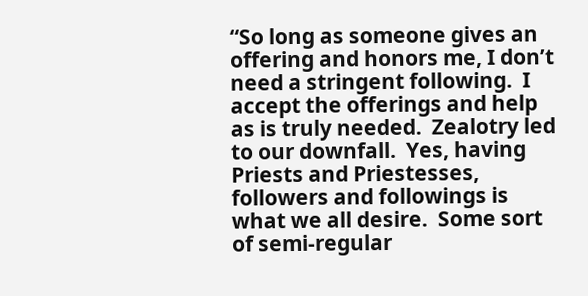“So long as someone gives an offering and honors me, I don’t need a stringent following.  I accept the offerings and help as is truly needed.  Zealotry led to our downfall.  Yes, having Priests and Priestesses, followers and followings is what we all desire.  Some sort of semi-regular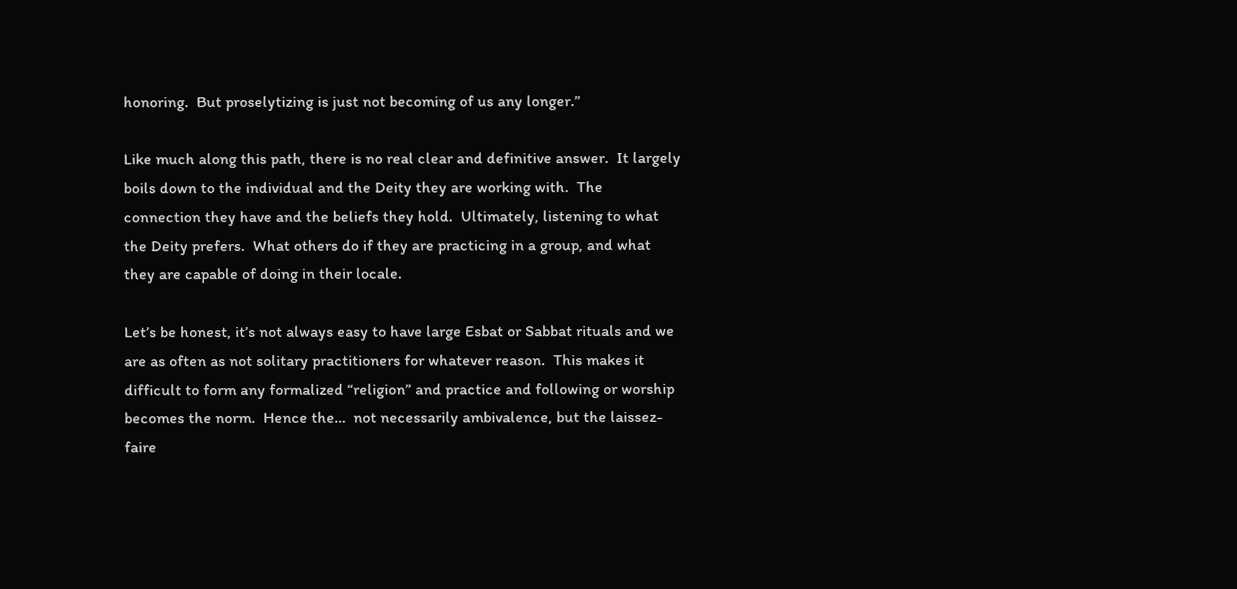honoring.  But proselytizing is just not becoming of us any longer.”

Like much along this path, there is no real clear and definitive answer.  It largely boils down to the individual and the Deity they are working with.  The connection they have and the beliefs they hold.  Ultimately, listening to what the Deity prefers.  What others do if they are practicing in a group, and what they are capable of doing in their locale.

Let’s be honest, it’s not always easy to have large Esbat or Sabbat rituals and we are as often as not solitary practitioners for whatever reason.  This makes it difficult to form any formalized “religion” and practice and following or worship becomes the norm.  Hence the…  not necessarily ambivalence, but the laissez-faire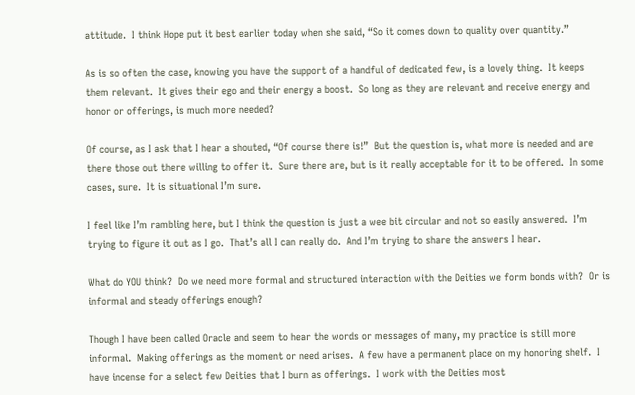attitude.  I think Hope put it best earlier today when she said, “So it comes down to quality over quantity.”

As is so often the case, knowing you have the support of a handful of dedicated few, is a lovely thing.  It keeps them relevant.  It gives their ego and their energy a boost.  So long as they are relevant and receive energy and honor or offerings, is much more needed?

Of course, as I ask that I hear a shouted, “Of course there is!”  But the question is, what more is needed and are there those out there willing to offer it.  Sure there are, but is it really acceptable for it to be offered.  In some cases, sure.  It is situational I’m sure.

I feel like I’m rambling here, but I think the question is just a wee bit circular and not so easily answered.  I’m trying to figure it out as I go.  That’s all I can really do.  And I’m trying to share the answers I hear.

What do YOU think?  Do we need more formal and structured interaction with the Deities we form bonds with?  Or is informal and steady offerings enough?

Though I have been called Oracle and seem to hear the words or messages of many, my practice is still more informal.  Making offerings as the moment or need arises.  A few have a permanent place on my honoring shelf.  I have incense for a select few Deities that I burn as offerings.  I work with the Deities most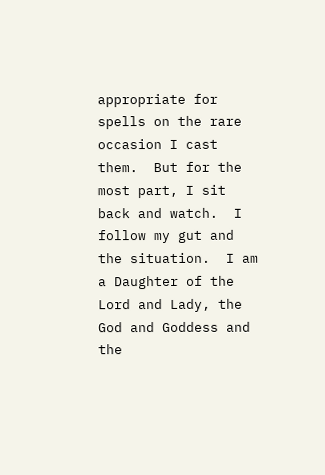appropriate for spells on the rare occasion I cast them.  But for the most part, I sit back and watch.  I follow my gut and the situation.  I am a Daughter of the Lord and Lady, the God and Goddess and the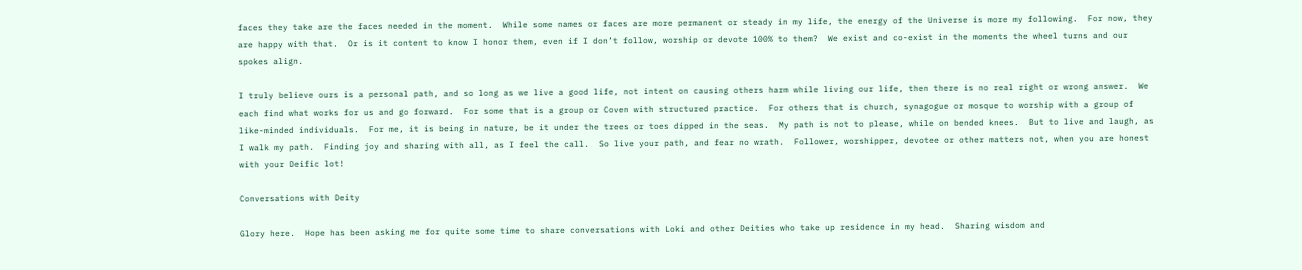faces they take are the faces needed in the moment.  While some names or faces are more permanent or steady in my life, the energy of the Universe is more my following.  For now, they are happy with that.  Or is it content to know I honor them, even if I don’t follow, worship or devote 100% to them?  We exist and co-exist in the moments the wheel turns and our spokes align.

I truly believe ours is a personal path, and so long as we live a good life, not intent on causing others harm while living our life, then there is no real right or wrong answer.  We each find what works for us and go forward.  For some that is a group or Coven with structured practice.  For others that is church, synagogue or mosque to worship with a group of like-minded individuals.  For me, it is being in nature, be it under the trees or toes dipped in the seas.  My path is not to please, while on bended knees.  But to live and laugh, as I walk my path.  Finding joy and sharing with all, as I feel the call.  So live your path, and fear no wrath.  Follower, worshipper, devotee or other matters not, when you are honest with your Deific lot!

Conversations with Deity

Glory here.  Hope has been asking me for quite some time to share conversations with Loki and other Deities who take up residence in my head.  Sharing wisdom and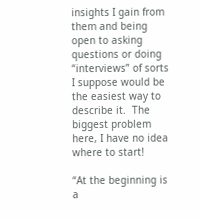insights I gain from them and being open to asking questions or doing “interviews” of sorts I suppose would be the easiest way to describe it.  The biggest problem here, I have no idea where to start!

“At the beginning is a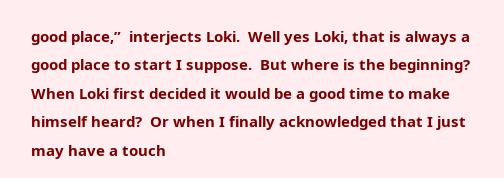good place,”  interjects Loki.  Well yes Loki, that is always a good place to start I suppose.  But where is the beginning?  When Loki first decided it would be a good time to make himself heard?  Or when I finally acknowledged that I just may have a touch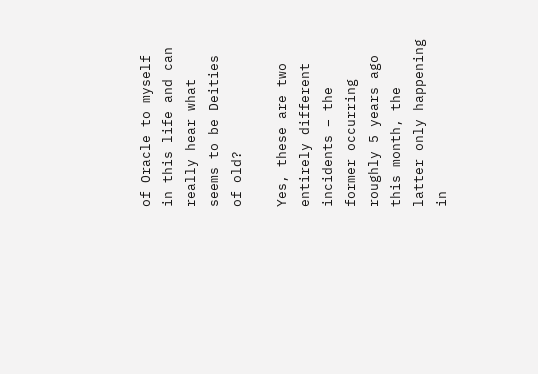of Oracle to myself in this life and can really hear what seems to be Deities of old?

Yes, these are two entirely different incidents – the former occurring roughly 5 years ago this month, the latter only happening in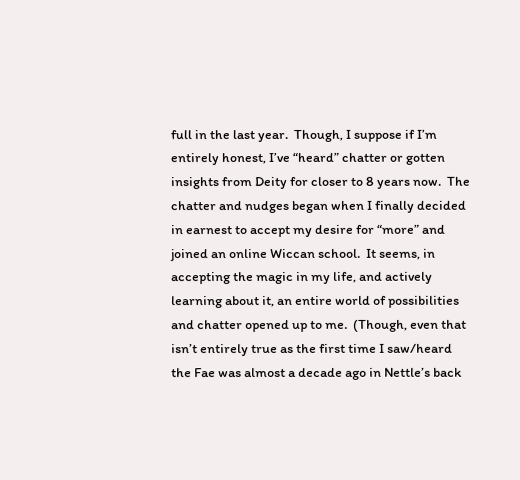full in the last year.  Though, I suppose if I’m entirely honest, I’ve “heard” chatter or gotten insights from Deity for closer to 8 years now.  The chatter and nudges began when I finally decided in earnest to accept my desire for “more” and joined an online Wiccan school.  It seems, in accepting the magic in my life, and actively learning about it, an entire world of possibilities and chatter opened up to me.  (Though, even that isn’t entirely true as the first time I saw/heard the Fae was almost a decade ago in Nettle’s back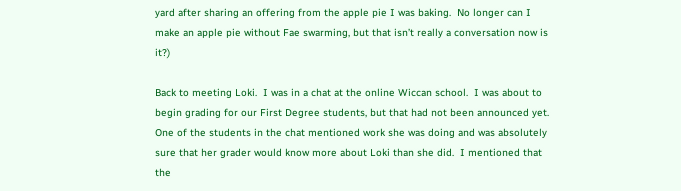yard after sharing an offering from the apple pie I was baking.  No longer can I make an apple pie without Fae swarming, but that isn’t really a conversation now is it?)

Back to meeting Loki.  I was in a chat at the online Wiccan school.  I was about to begin grading for our First Degree students, but that had not been announced yet.  One of the students in the chat mentioned work she was doing and was absolutely sure that her grader would know more about Loki than she did.  I mentioned that the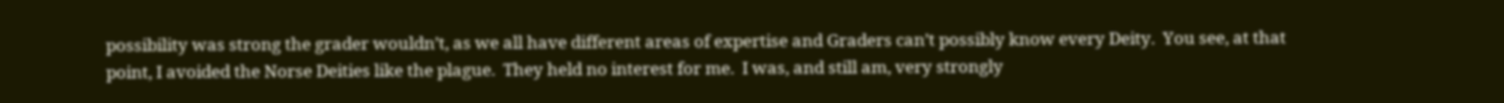possibility was strong the grader wouldn’t, as we all have different areas of expertise and Graders can’t possibly know every Deity.  You see, at that point, I avoided the Norse Deities like the plague.  They held no interest for me.  I was, and still am, very strongly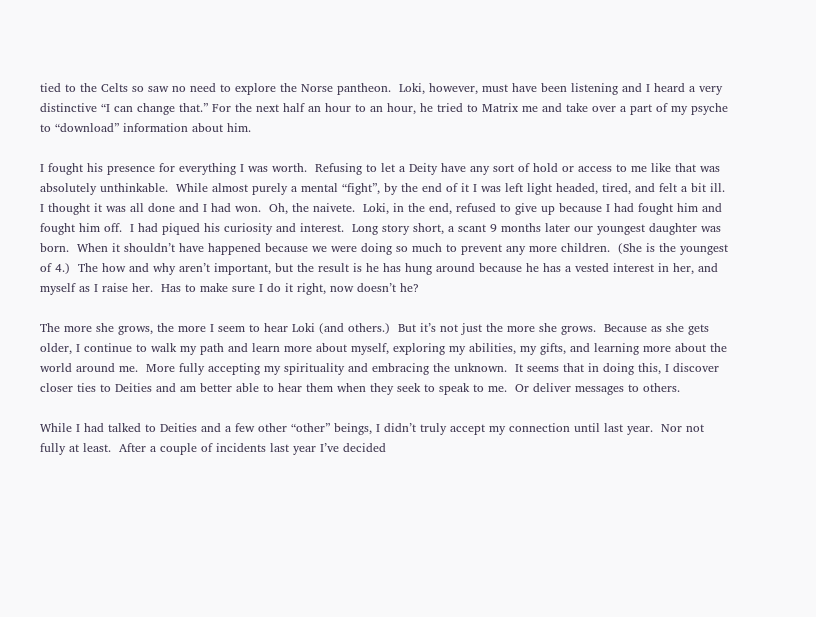tied to the Celts so saw no need to explore the Norse pantheon.  Loki, however, must have been listening and I heard a very distinctive “I can change that.” For the next half an hour to an hour, he tried to Matrix me and take over a part of my psyche to “download” information about him.

I fought his presence for everything I was worth.  Refusing to let a Deity have any sort of hold or access to me like that was absolutely unthinkable.  While almost purely a mental “fight”, by the end of it I was left light headed, tired, and felt a bit ill.  I thought it was all done and I had won.  Oh, the naivete.  Loki, in the end, refused to give up because I had fought him and fought him off.  I had piqued his curiosity and interest.  Long story short, a scant 9 months later our youngest daughter was born.  When it shouldn’t have happened because we were doing so much to prevent any more children.  (She is the youngest of 4.)  The how and why aren’t important, but the result is he has hung around because he has a vested interest in her, and myself as I raise her.  Has to make sure I do it right, now doesn’t he?

The more she grows, the more I seem to hear Loki (and others.)  But it’s not just the more she grows.  Because as she gets older, I continue to walk my path and learn more about myself, exploring my abilities, my gifts, and learning more about the world around me.  More fully accepting my spirituality and embracing the unknown.  It seems that in doing this, I discover closer ties to Deities and am better able to hear them when they seek to speak to me.  Or deliver messages to others.

While I had talked to Deities and a few other “other” beings, I didn’t truly accept my connection until last year.  Nor not fully at least.  After a couple of incidents last year I’ve decided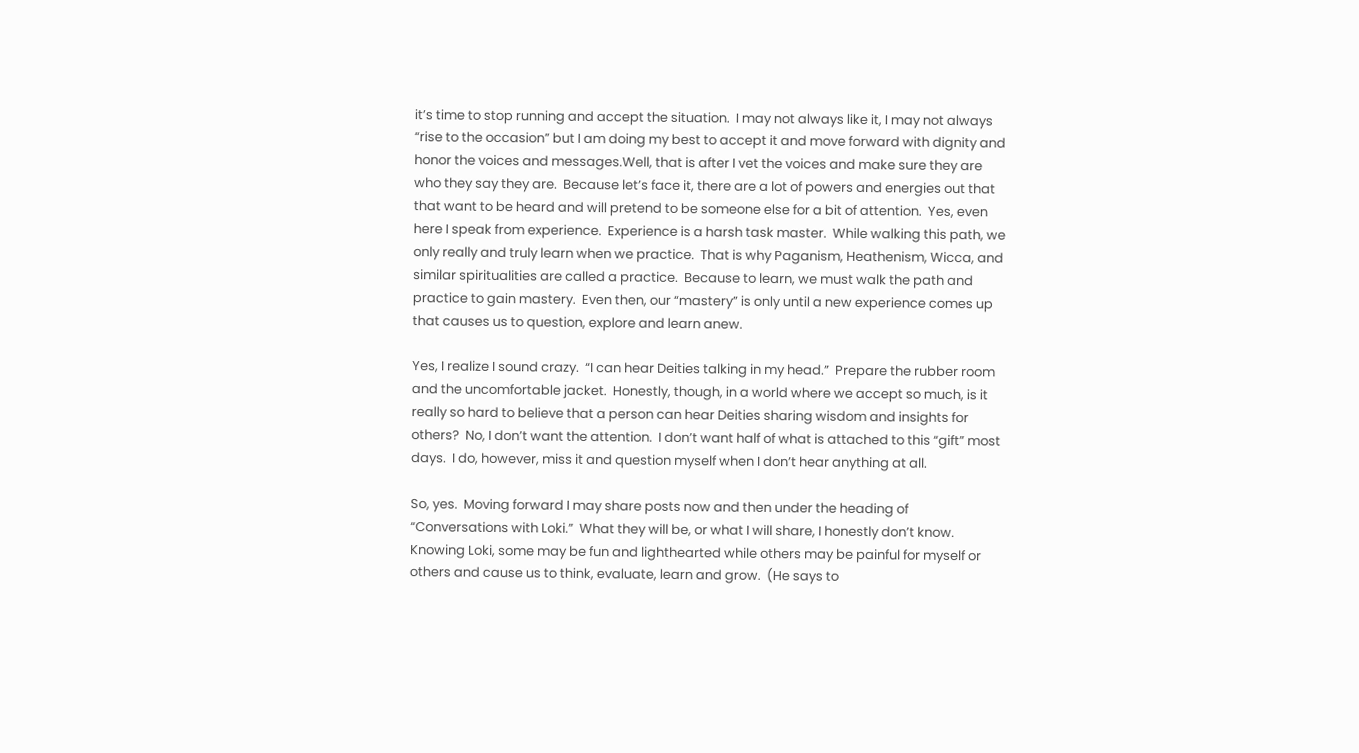it’s time to stop running and accept the situation.  I may not always like it, I may not always “rise to the occasion” but I am doing my best to accept it and move forward with dignity and honor the voices and messages.Well, that is after I vet the voices and make sure they are who they say they are.  Because let’s face it, there are a lot of powers and energies out that that want to be heard and will pretend to be someone else for a bit of attention.  Yes, even here I speak from experience.  Experience is a harsh task master.  While walking this path, we only really and truly learn when we practice.  That is why Paganism, Heathenism, Wicca, and similar spiritualities are called a practice.  Because to learn, we must walk the path and practice to gain mastery.  Even then, our “mastery” is only until a new experience comes up that causes us to question, explore and learn anew.

Yes, I realize I sound crazy.  “I can hear Deities talking in my head.”  Prepare the rubber room and the uncomfortable jacket.  Honestly, though, in a world where we accept so much, is it really so hard to believe that a person can hear Deities sharing wisdom and insights for others?  No, I don’t want the attention.  I don’t want half of what is attached to this “gift” most days.  I do, however, miss it and question myself when I don’t hear anything at all.

So, yes.  Moving forward I may share posts now and then under the heading of “Conversations with Loki.”  What they will be, or what I will share, I honestly don’t know.  Knowing Loki, some may be fun and lighthearted while others may be painful for myself or others and cause us to think, evaluate, learn and grow.  (He says to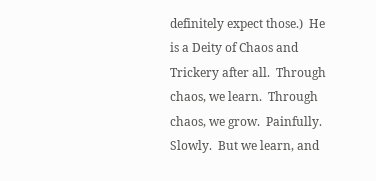definitely expect those.)  He is a Deity of Chaos and Trickery after all.  Through chaos, we learn.  Through chaos, we grow.  Painfully.  Slowly.  But we learn, and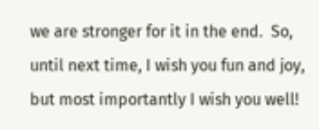we are stronger for it in the end.  So, until next time, I wish you fun and joy, but most importantly I wish you well!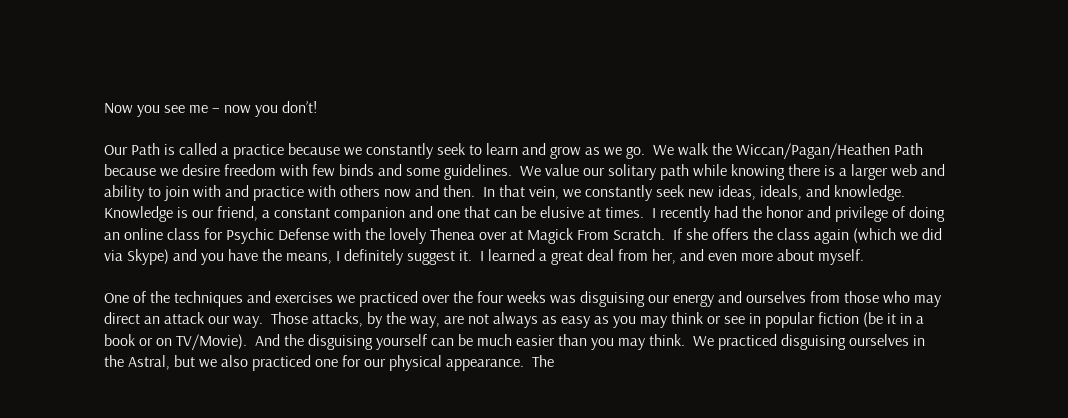Now you see me – now you don’t!

Our Path is called a practice because we constantly seek to learn and grow as we go.  We walk the Wiccan/Pagan/Heathen Path because we desire freedom with few binds and some guidelines.  We value our solitary path while knowing there is a larger web and ability to join with and practice with others now and then.  In that vein, we constantly seek new ideas, ideals, and knowledge.  Knowledge is our friend, a constant companion and one that can be elusive at times.  I recently had the honor and privilege of doing an online class for Psychic Defense with the lovely Thenea over at Magick From Scratch.  If she offers the class again (which we did via Skype) and you have the means, I definitely suggest it.  I learned a great deal from her, and even more about myself.

One of the techniques and exercises we practiced over the four weeks was disguising our energy and ourselves from those who may direct an attack our way.  Those attacks, by the way, are not always as easy as you may think or see in popular fiction (be it in a book or on TV/Movie).  And the disguising yourself can be much easier than you may think.  We practiced disguising ourselves in the Astral, but we also practiced one for our physical appearance.  The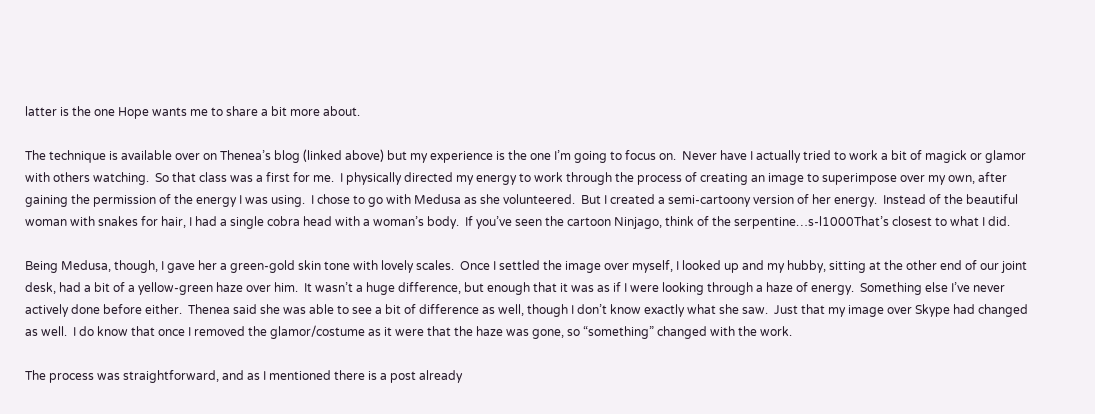latter is the one Hope wants me to share a bit more about.

The technique is available over on Thenea’s blog (linked above) but my experience is the one I’m going to focus on.  Never have I actually tried to work a bit of magick or glamor with others watching.  So that class was a first for me.  I physically directed my energy to work through the process of creating an image to superimpose over my own, after gaining the permission of the energy I was using.  I chose to go with Medusa as she volunteered.  But I created a semi-cartoony version of her energy.  Instead of the beautiful woman with snakes for hair, I had a single cobra head with a woman’s body.  If you’ve seen the cartoon Ninjago, think of the serpentine…s-l1000That’s closest to what I did.

Being Medusa, though, I gave her a green-gold skin tone with lovely scales.  Once I settled the image over myself, I looked up and my hubby, sitting at the other end of our joint desk, had a bit of a yellow-green haze over him.  It wasn’t a huge difference, but enough that it was as if I were looking through a haze of energy.  Something else I’ve never actively done before either.  Thenea said she was able to see a bit of difference as well, though I don’t know exactly what she saw.  Just that my image over Skype had changed as well.  I do know that once I removed the glamor/costume as it were that the haze was gone, so “something” changed with the work.

The process was straightforward, and as I mentioned there is a post already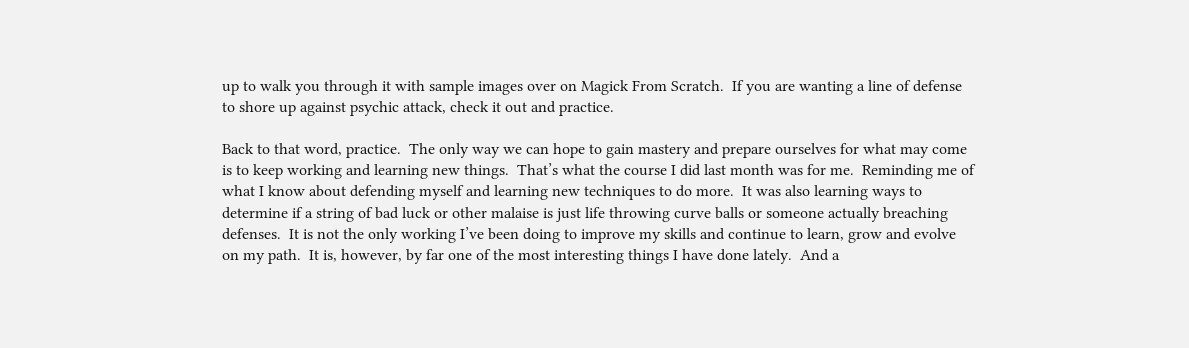up to walk you through it with sample images over on Magick From Scratch.  If you are wanting a line of defense to shore up against psychic attack, check it out and practice.

Back to that word, practice.  The only way we can hope to gain mastery and prepare ourselves for what may come is to keep working and learning new things.  That’s what the course I did last month was for me.  Reminding me of what I know about defending myself and learning new techniques to do more.  It was also learning ways to determine if a string of bad luck or other malaise is just life throwing curve balls or someone actually breaching defenses.  It is not the only working I’ve been doing to improve my skills and continue to learn, grow and evolve on my path.  It is, however, by far one of the most interesting things I have done lately.  And a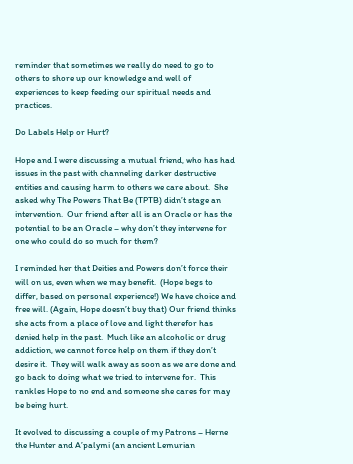reminder that sometimes we really do need to go to others to shore up our knowledge and well of experiences to keep feeding our spiritual needs and practices.

Do Labels Help or Hurt?

Hope and I were discussing a mutual friend, who has had issues in the past with channeling darker destructive entities and causing harm to others we care about.  She asked why The Powers That Be (TPTB) didn’t stage an intervention.  Our friend after all is an Oracle or has the potential to be an Oracle – why don’t they intervene for one who could do so much for them?

I reminded her that Deities and Powers don’t force their will on us, even when we may benefit.  (Hope begs to differ, based on personal experience!) We have choice and free will. (Again, Hope doesn’t buy that) Our friend thinks she acts from a place of love and light therefor has denied help in the past.  Much like an alcoholic or drug addiction, we cannot force help on them if they don’t desire it.  They will walk away as soon as we are done and go back to doing what we tried to intervene for.  This rankles Hope to no end and someone she cares for may be being hurt.

It evolved to discussing a couple of my Patrons – Herne the Hunter and A’palymi (an ancient Lemurian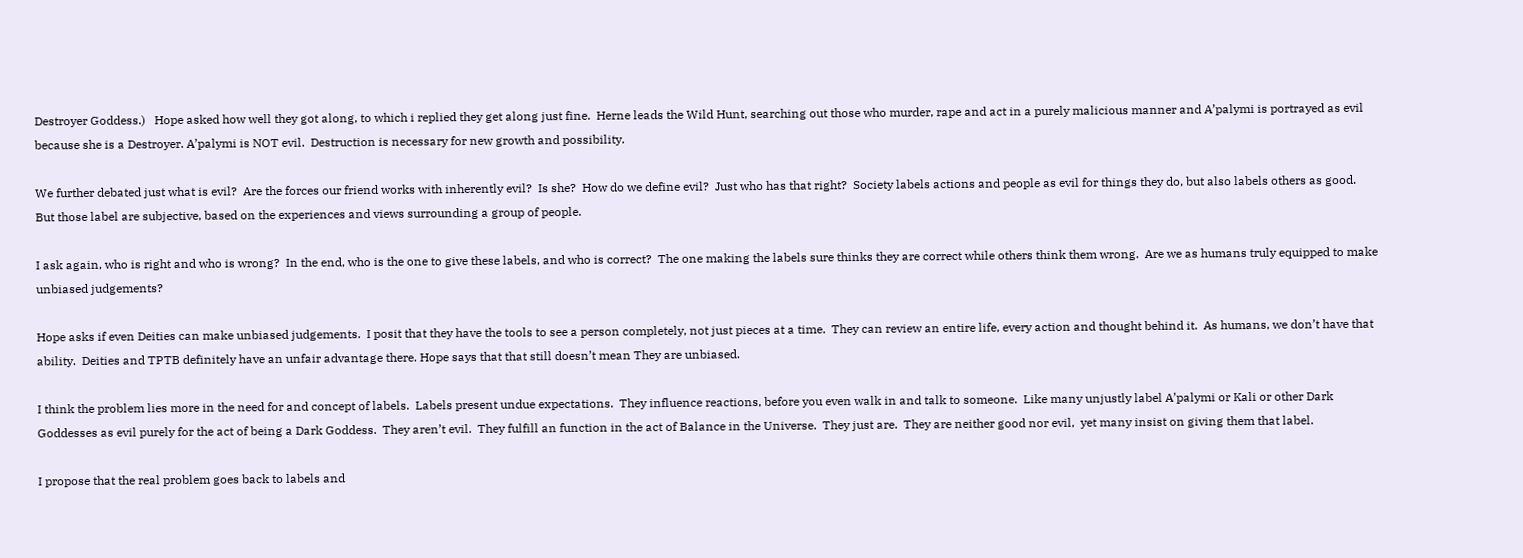Destroyer Goddess.)   Hope asked how well they got along, to which i replied they get along just fine.  Herne leads the Wild Hunt, searching out those who murder, rape and act in a purely malicious manner and A’palymi is portrayed as evil because she is a Destroyer. A’palymi is NOT evil.  Destruction is necessary for new growth and possibility.

We further debated just what is evil?  Are the forces our friend works with inherently evil?  Is she?  How do we define evil?  Just who has that right?  Society labels actions and people as evil for things they do, but also labels others as good.  But those label are subjective, based on the experiences and views surrounding a group of people.

I ask again, who is right and who is wrong?  In the end, who is the one to give these labels, and who is correct?  The one making the labels sure thinks they are correct while others think them wrong.  Are we as humans truly equipped to make unbiased judgements?

Hope asks if even Deities can make unbiased judgements.  I posit that they have the tools to see a person completely, not just pieces at a time.  They can review an entire life, every action and thought behind it.  As humans, we don’t have that ability.  Deities and TPTB definitely have an unfair advantage there. Hope says that that still doesn’t mean They are unbiased.

I think the problem lies more in the need for and concept of labels.  Labels present undue expectations.  They influence reactions, before you even walk in and talk to someone.  Like many unjustly label A’palymi or Kali or other Dark Goddesses as evil purely for the act of being a Dark Goddess.  They aren’t evil.  They fulfill an function in the act of Balance in the Universe.  They just are.  They are neither good nor evil,  yet many insist on giving them that label.

I propose that the real problem goes back to labels and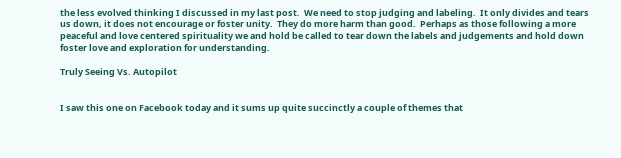the less evolved thinking I discussed in my last post.  We need to stop judging and labeling.  It only divides and tears us down, it does not encourage or foster unity.  They do more harm than good.  Perhaps as those following a more peaceful and love centered spirituality we and hold be called to tear down the labels and judgements and hold down foster love and exploration for understanding.

Truly Seeing Vs. Autopilot


I saw this one on Facebook today and it sums up quite succinctly a couple of themes that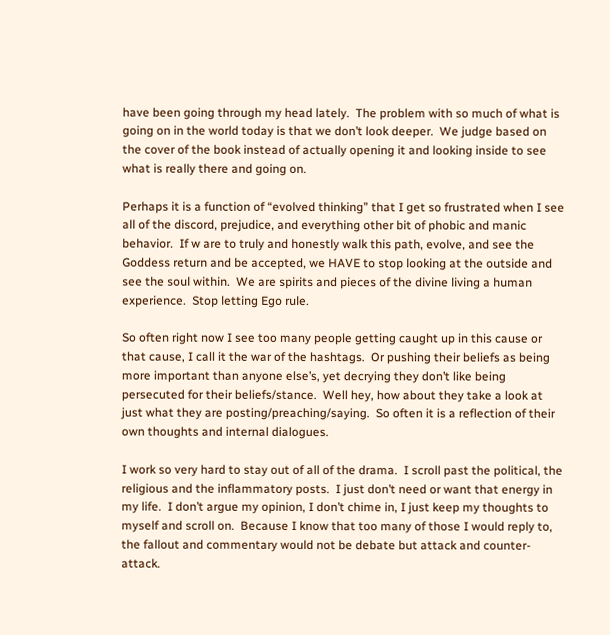have been going through my head lately.  The problem with so much of what is going on in the world today is that we don’t look deeper.  We judge based on the cover of the book instead of actually opening it and looking inside to see what is really there and going on.

Perhaps it is a function of “evolved thinking” that I get so frustrated when I see all of the discord, prejudice, and everything other bit of phobic and manic behavior.  If w are to truly and honestly walk this path, evolve, and see the Goddess return and be accepted, we HAVE to stop looking at the outside and see the soul within.  We are spirits and pieces of the divine living a human experience.  Stop letting Ego rule.

So often right now I see too many people getting caught up in this cause or that cause, I call it the war of the hashtags.  Or pushing their beliefs as being more important than anyone else’s, yet decrying they don’t like being persecuted for their beliefs/stance.  Well hey, how about they take a look at just what they are posting/preaching/saying.  So often it is a reflection of their own thoughts and internal dialogues.

I work so very hard to stay out of all of the drama.  I scroll past the political, the religious and the inflammatory posts.  I just don’t need or want that energy in my life.  I don’t argue my opinion, I don’t chime in, I just keep my thoughts to myself and scroll on.  Because I know that too many of those I would reply to, the fallout and commentary would not be debate but attack and counter-attack.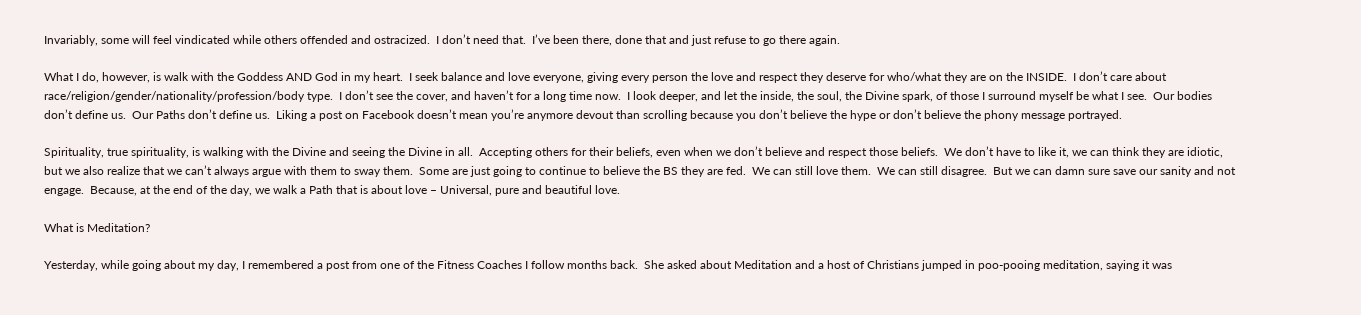Invariably, some will feel vindicated while others offended and ostracized.  I don’t need that.  I’ve been there, done that and just refuse to go there again.

What I do, however, is walk with the Goddess AND God in my heart.  I seek balance and love everyone, giving every person the love and respect they deserve for who/what they are on the INSIDE.  I don’t care about race/religion/gender/nationality/profession/body type.  I don’t see the cover, and haven’t for a long time now.  I look deeper, and let the inside, the soul, the Divine spark, of those I surround myself be what I see.  Our bodies don’t define us.  Our Paths don’t define us.  Liking a post on Facebook doesn’t mean you’re anymore devout than scrolling because you don’t believe the hype or don’t believe the phony message portrayed.

Spirituality, true spirituality, is walking with the Divine and seeing the Divine in all.  Accepting others for their beliefs, even when we don’t believe and respect those beliefs.  We don’t have to like it, we can think they are idiotic, but we also realize that we can’t always argue with them to sway them.  Some are just going to continue to believe the BS they are fed.  We can still love them.  We can still disagree.  But we can damn sure save our sanity and not engage.  Because, at the end of the day, we walk a Path that is about love – Universal, pure and beautiful love.

What is Meditation?

Yesterday, while going about my day, I remembered a post from one of the Fitness Coaches I follow months back.  She asked about Meditation and a host of Christians jumped in poo-pooing meditation, saying it was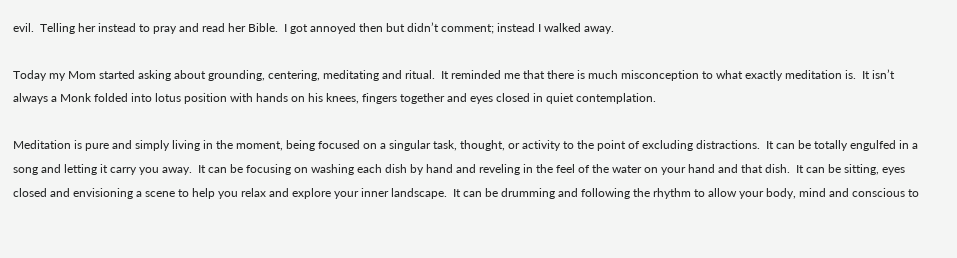evil.  Telling her instead to pray and read her Bible.  I got annoyed then but didn’t comment; instead I walked away.

Today my Mom started asking about grounding, centering, meditating and ritual.  It reminded me that there is much misconception to what exactly meditation is.  It isn’t always a Monk folded into lotus position with hands on his knees, fingers together and eyes closed in quiet contemplation.

Meditation is pure and simply living in the moment, being focused on a singular task, thought, or activity to the point of excluding distractions.  It can be totally engulfed in a song and letting it carry you away.  It can be focusing on washing each dish by hand and reveling in the feel of the water on your hand and that dish.  It can be sitting, eyes closed and envisioning a scene to help you relax and explore your inner landscape.  It can be drumming and following the rhythm to allow your body, mind and conscious to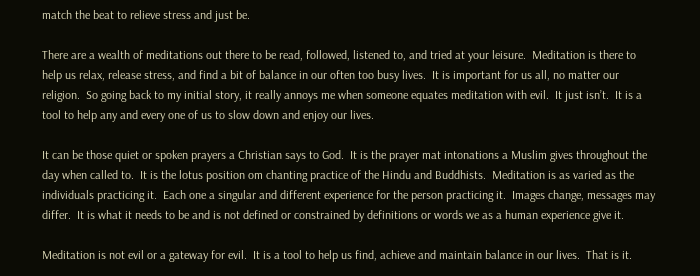match the beat to relieve stress and just be.

There are a wealth of meditations out there to be read, followed, listened to, and tried at your leisure.  Meditation is there to help us relax, release stress, and find a bit of balance in our often too busy lives.  It is important for us all, no matter our religion.  So going back to my initial story, it really annoys me when someone equates meditation with evil.  It just isn’t.  It is a tool to help any and every one of us to slow down and enjoy our lives.

It can be those quiet or spoken prayers a Christian says to God.  It is the prayer mat intonations a Muslim gives throughout the day when called to.  It is the lotus position om chanting practice of the Hindu and Buddhists.  Meditation is as varied as the individuals practicing it.  Each one a singular and different experience for the person practicing it.  Images change, messages may differ.  It is what it needs to be and is not defined or constrained by definitions or words we as a human experience give it.

Meditation is not evil or a gateway for evil.  It is a tool to help us find, achieve and maintain balance in our lives.  That is it.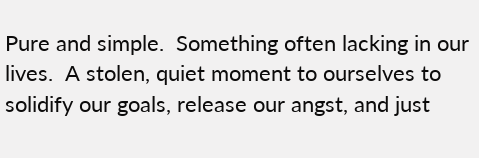Pure and simple.  Something often lacking in our lives.  A stolen, quiet moment to ourselves to solidify our goals, release our angst, and just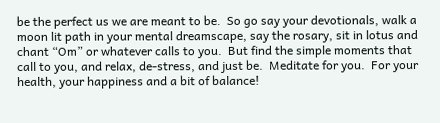be the perfect us we are meant to be.  So go say your devotionals, walk a moon lit path in your mental dreamscape, say the rosary, sit in lotus and chant “Om” or whatever calls to you.  But find the simple moments that call to you, and relax, de-stress, and just be.  Meditate for you.  For your health, your happiness and a bit of balance!